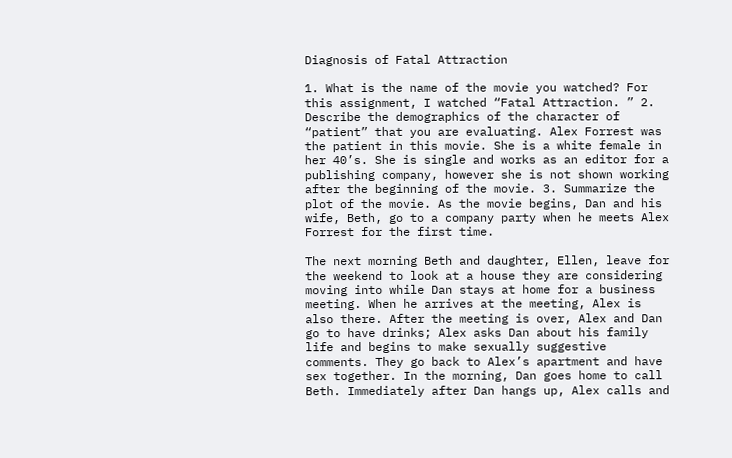Diagnosis of Fatal Attraction

1. What is the name of the movie you watched? For this assignment, I watched “Fatal Attraction. ” 2. Describe the demographics of the character of “patient” that you are evaluating. Alex Forrest was the patient in this movie. She is a white female in her 40’s. She is single and works as an editor for a publishing company, however she is not shown working after the beginning of the movie. 3. Summarize the plot of the movie. As the movie begins, Dan and his wife, Beth, go to a company party when he meets Alex Forrest for the first time.

The next morning Beth and daughter, Ellen, leave for the weekend to look at a house they are considering moving into while Dan stays at home for a business meeting. When he arrives at the meeting, Alex is also there. After the meeting is over, Alex and Dan go to have drinks; Alex asks Dan about his family life and begins to make sexually suggestive comments. They go back to Alex’s apartment and have sex together. In the morning, Dan goes home to call Beth. Immediately after Dan hangs up, Alex calls and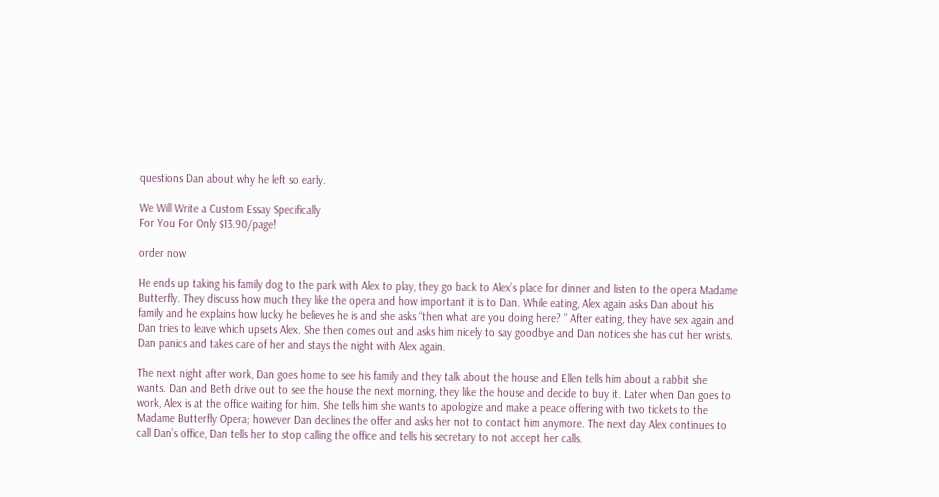questions Dan about why he left so early.

We Will Write a Custom Essay Specifically
For You For Only $13.90/page!

order now

He ends up taking his family dog to the park with Alex to play, they go back to Alex’s place for dinner and listen to the opera Madame Butterfly. They discuss how much they like the opera and how important it is to Dan. While eating, Alex again asks Dan about his family and he explains how lucky he believes he is and she asks “then what are you doing here? ” After eating, they have sex again and Dan tries to leave which upsets Alex. She then comes out and asks him nicely to say goodbye and Dan notices she has cut her wrists. Dan panics and takes care of her and stays the night with Alex again.

The next night after work, Dan goes home to see his family and they talk about the house and Ellen tells him about a rabbit she wants. Dan and Beth drive out to see the house the next morning, they like the house and decide to buy it. Later when Dan goes to work, Alex is at the office waiting for him. She tells him she wants to apologize and make a peace offering with two tickets to the Madame Butterfly Opera; however Dan declines the offer and asks her not to contact him anymore. The next day Alex continues to call Dan’s office, Dan tells her to stop calling the office and tells his secretary to not accept her calls.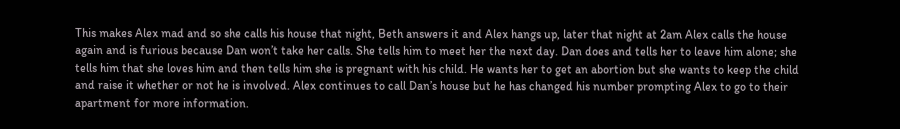This makes Alex mad and so she calls his house that night, Beth answers it and Alex hangs up, later that night at 2am Alex calls the house again and is furious because Dan won’t take her calls. She tells him to meet her the next day. Dan does and tells her to leave him alone; she tells him that she loves him and then tells him she is pregnant with his child. He wants her to get an abortion but she wants to keep the child and raise it whether or not he is involved. Alex continues to call Dan’s house but he has changed his number prompting Alex to go to their apartment for more information.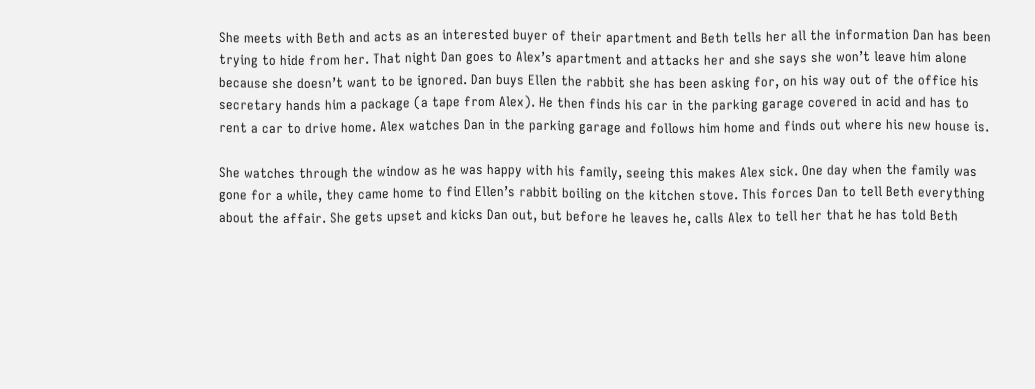She meets with Beth and acts as an interested buyer of their apartment and Beth tells her all the information Dan has been trying to hide from her. That night Dan goes to Alex’s apartment and attacks her and she says she won’t leave him alone because she doesn’t want to be ignored. Dan buys Ellen the rabbit she has been asking for, on his way out of the office his secretary hands him a package (a tape from Alex). He then finds his car in the parking garage covered in acid and has to rent a car to drive home. Alex watches Dan in the parking garage and follows him home and finds out where his new house is.

She watches through the window as he was happy with his family, seeing this makes Alex sick. One day when the family was gone for a while, they came home to find Ellen’s rabbit boiling on the kitchen stove. This forces Dan to tell Beth everything about the affair. She gets upset and kicks Dan out, but before he leaves he, calls Alex to tell her that he has told Beth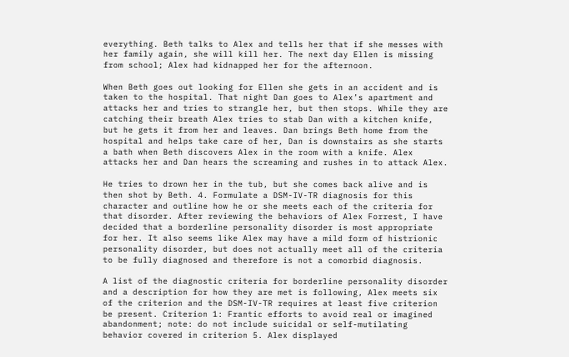everything. Beth talks to Alex and tells her that if she messes with her family again, she will kill her. The next day Ellen is missing from school; Alex had kidnapped her for the afternoon.

When Beth goes out looking for Ellen she gets in an accident and is taken to the hospital. That night Dan goes to Alex’s apartment and attacks her and tries to strangle her, but then stops. While they are catching their breath Alex tries to stab Dan with a kitchen knife, but he gets it from her and leaves. Dan brings Beth home from the hospital and helps take care of her, Dan is downstairs as she starts a bath when Beth discovers Alex in the room with a knife. Alex attacks her and Dan hears the screaming and rushes in to attack Alex.

He tries to drown her in the tub, but she comes back alive and is then shot by Beth. 4. Formulate a DSM-IV-TR diagnosis for this character and outline how he or she meets each of the criteria for that disorder. After reviewing the behaviors of Alex Forrest, I have decided that a borderline personality disorder is most appropriate for her. It also seems like Alex may have a mild form of histrionic personality disorder, but does not actually meet all of the criteria to be fully diagnosed and therefore is not a comorbid diagnosis.

A list of the diagnostic criteria for borderline personality disorder and a description for how they are met is following, Alex meets six of the criterion and the DSM-IV-TR requires at least five criterion be present. Criterion 1: Frantic efforts to avoid real or imagined abandonment; note: do not include suicidal or self-mutilating behavior covered in criterion 5. Alex displayed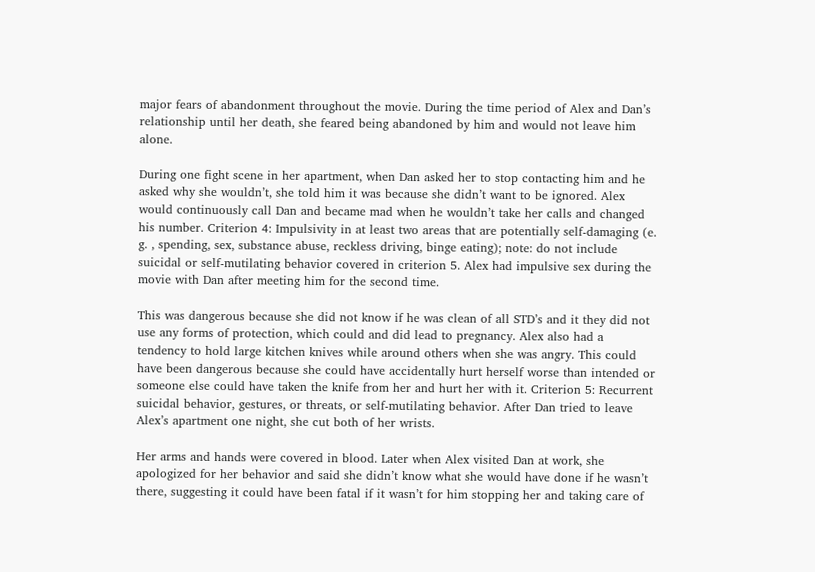major fears of abandonment throughout the movie. During the time period of Alex and Dan’s relationship until her death, she feared being abandoned by him and would not leave him alone.

During one fight scene in her apartment, when Dan asked her to stop contacting him and he asked why she wouldn’t, she told him it was because she didn’t want to be ignored. Alex would continuously call Dan and became mad when he wouldn’t take her calls and changed his number. Criterion 4: Impulsivity in at least two areas that are potentially self-damaging (e. g. , spending, sex, substance abuse, reckless driving, binge eating); note: do not include suicidal or self-mutilating behavior covered in criterion 5. Alex had impulsive sex during the movie with Dan after meeting him for the second time.

This was dangerous because she did not know if he was clean of all STD’s and it they did not use any forms of protection, which could and did lead to pregnancy. Alex also had a tendency to hold large kitchen knives while around others when she was angry. This could have been dangerous because she could have accidentally hurt herself worse than intended or someone else could have taken the knife from her and hurt her with it. Criterion 5: Recurrent suicidal behavior, gestures, or threats, or self-mutilating behavior. After Dan tried to leave Alex’s apartment one night, she cut both of her wrists.

Her arms and hands were covered in blood. Later when Alex visited Dan at work, she apologized for her behavior and said she didn’t know what she would have done if he wasn’t there, suggesting it could have been fatal if it wasn’t for him stopping her and taking care of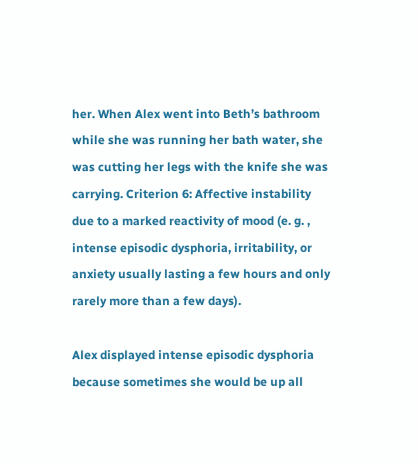her. When Alex went into Beth’s bathroom while she was running her bath water, she was cutting her legs with the knife she was carrying. Criterion 6: Affective instability due to a marked reactivity of mood (e. g. , intense episodic dysphoria, irritability, or anxiety usually lasting a few hours and only rarely more than a few days).

Alex displayed intense episodic dysphoria because sometimes she would be up all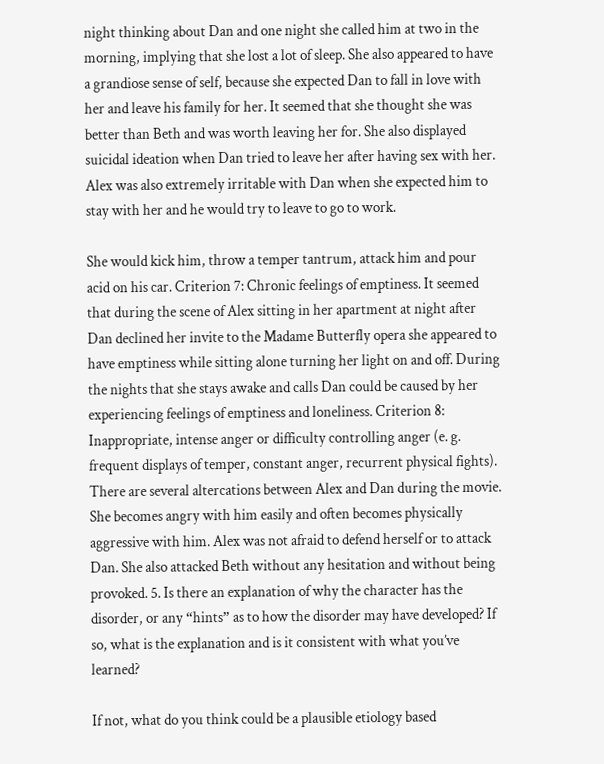night thinking about Dan and one night she called him at two in the morning, implying that she lost a lot of sleep. She also appeared to have a grandiose sense of self, because she expected Dan to fall in love with her and leave his family for her. It seemed that she thought she was better than Beth and was worth leaving her for. She also displayed suicidal ideation when Dan tried to leave her after having sex with her. Alex was also extremely irritable with Dan when she expected him to stay with her and he would try to leave to go to work.

She would kick him, throw a temper tantrum, attack him and pour acid on his car. Criterion 7: Chronic feelings of emptiness. It seemed that during the scene of Alex sitting in her apartment at night after Dan declined her invite to the Madame Butterfly opera she appeared to have emptiness while sitting alone turning her light on and off. During the nights that she stays awake and calls Dan could be caused by her experiencing feelings of emptiness and loneliness. Criterion 8: Inappropriate, intense anger or difficulty controlling anger (e. g. frequent displays of temper, constant anger, recurrent physical fights). There are several altercations between Alex and Dan during the movie. She becomes angry with him easily and often becomes physically aggressive with him. Alex was not afraid to defend herself or to attack Dan. She also attacked Beth without any hesitation and without being provoked. 5. Is there an explanation of why the character has the disorder, or any “hints” as to how the disorder may have developed? If so, what is the explanation and is it consistent with what you’ve learned?

If not, what do you think could be a plausible etiology based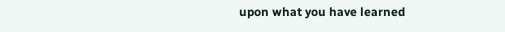upon what you have learned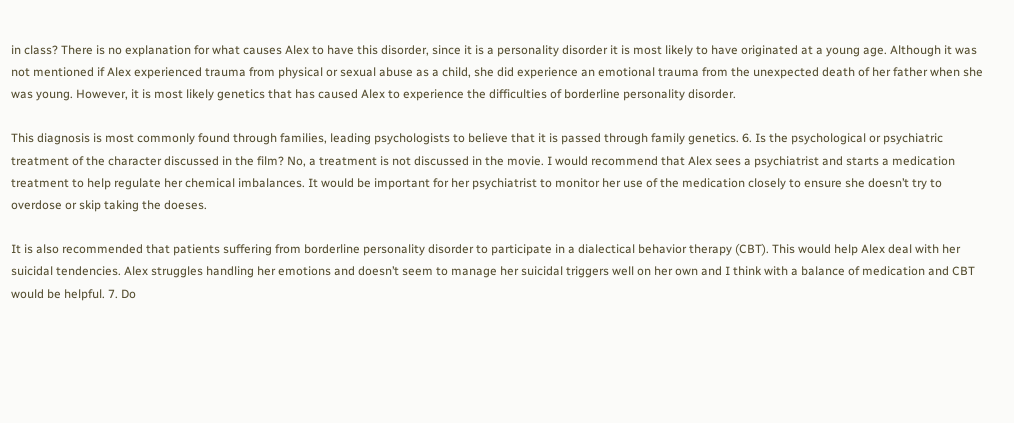in class? There is no explanation for what causes Alex to have this disorder, since it is a personality disorder it is most likely to have originated at a young age. Although it was not mentioned if Alex experienced trauma from physical or sexual abuse as a child, she did experience an emotional trauma from the unexpected death of her father when she was young. However, it is most likely genetics that has caused Alex to experience the difficulties of borderline personality disorder.

This diagnosis is most commonly found through families, leading psychologists to believe that it is passed through family genetics. 6. Is the psychological or psychiatric treatment of the character discussed in the film? No, a treatment is not discussed in the movie. I would recommend that Alex sees a psychiatrist and starts a medication treatment to help regulate her chemical imbalances. It would be important for her psychiatrist to monitor her use of the medication closely to ensure she doesn’t try to overdose or skip taking the doeses.

It is also recommended that patients suffering from borderline personality disorder to participate in a dialectical behavior therapy (CBT). This would help Alex deal with her suicidal tendencies. Alex struggles handling her emotions and doesn’t seem to manage her suicidal triggers well on her own and I think with a balance of medication and CBT would be helpful. 7. Do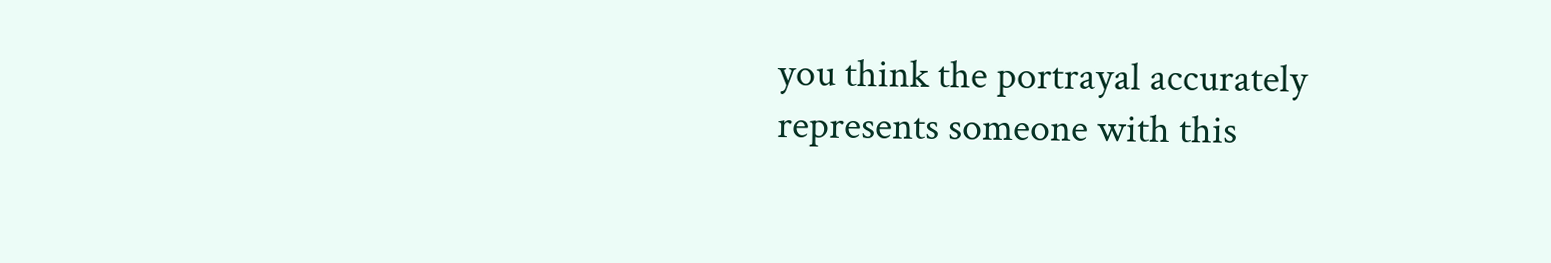you think the portrayal accurately represents someone with this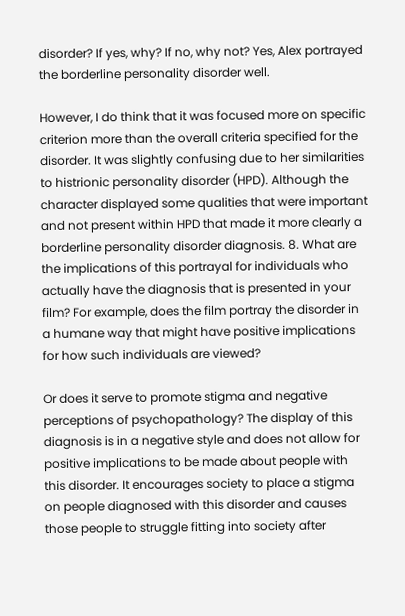disorder? If yes, why? If no, why not? Yes, Alex portrayed the borderline personality disorder well.

However, I do think that it was focused more on specific criterion more than the overall criteria specified for the disorder. It was slightly confusing due to her similarities to histrionic personality disorder (HPD). Although the character displayed some qualities that were important and not present within HPD that made it more clearly a borderline personality disorder diagnosis. 8. What are the implications of this portrayal for individuals who actually have the diagnosis that is presented in your film? For example, does the film portray the disorder in a humane way that might have positive implications for how such individuals are viewed?

Or does it serve to promote stigma and negative perceptions of psychopathology? The display of this diagnosis is in a negative style and does not allow for positive implications to be made about people with this disorder. It encourages society to place a stigma on people diagnosed with this disorder and causes those people to struggle fitting into society after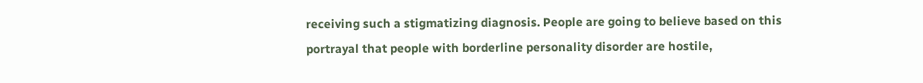receiving such a stigmatizing diagnosis. People are going to believe based on this portrayal that people with borderline personality disorder are hostile,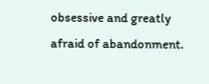obsessive and greatly afraid of abandonment.